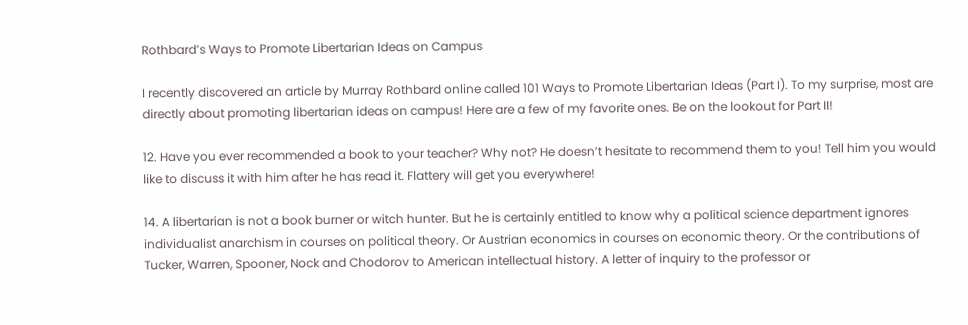Rothbard’s Ways to Promote Libertarian Ideas on Campus

I recently discovered an article by Murray Rothbard online called 101 Ways to Promote Libertarian Ideas (Part I). To my surprise, most are directly about promoting libertarian ideas on campus! Here are a few of my favorite ones. Be on the lookout for Part II!

12. Have you ever recommended a book to your teacher? Why not? He doesn’t hesitate to recommend them to you! Tell him you would like to discuss it with him after he has read it. Flattery will get you everywhere!

14. A libertarian is not a book burner or witch hunter. But he is certainly entitled to know why a political science department ignores individualist anarchism in courses on political theory. Or Austrian economics in courses on economic theory. Or the contributions of Tucker, Warren, Spooner, Nock and Chodorov to American intellectual history. A letter of inquiry to the professor or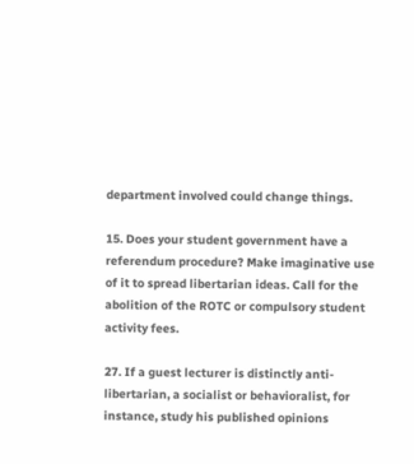department involved could change things.

15. Does your student government have a referendum procedure? Make imaginative use of it to spread libertarian ideas. Call for the abolition of the ROTC or compulsory student activity fees.

27. If a guest lecturer is distinctly anti-libertarian, a socialist or behavioralist, for instance, study his published opinions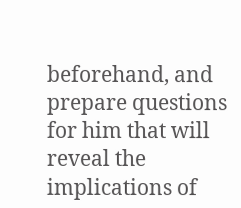beforehand, and prepare questions for him that will reveal the implications of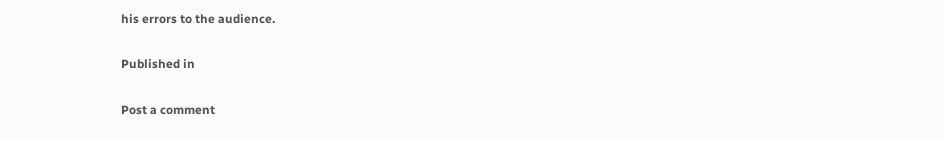his errors to the audience.

Published in

Post a comment